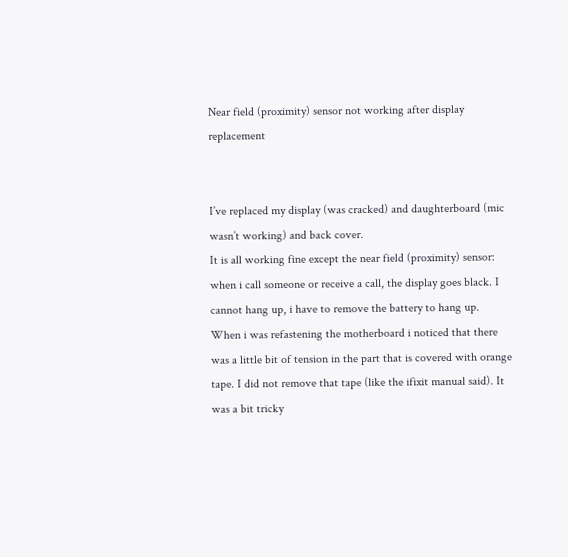Near field (proximity) sensor not working after display replacement


I’ve replaced my display (was cracked) and daughterboard (mic wasn’t working) and back cover.
It is all working fine except the near field (proximity) sensor: when i call someone or receive a call, the display goes black. I cannot hang up, i have to remove the battery to hang up.
When i was refastening the motherboard i noticed that there was a little bit of tension in the part that is covered with orange tape. I did not remove that tape (like the ifixit manual said). It was a bit tricky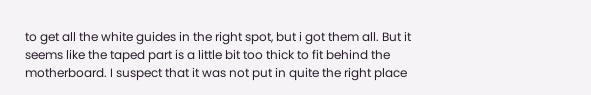to get all the white guides in the right spot, but i got them all. But it seems like the taped part is a little bit too thick to fit behind the motherboard. I suspect that it was not put in quite the right place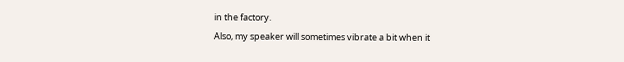in the factory.
Also, my speaker will sometimes vibrate a bit when it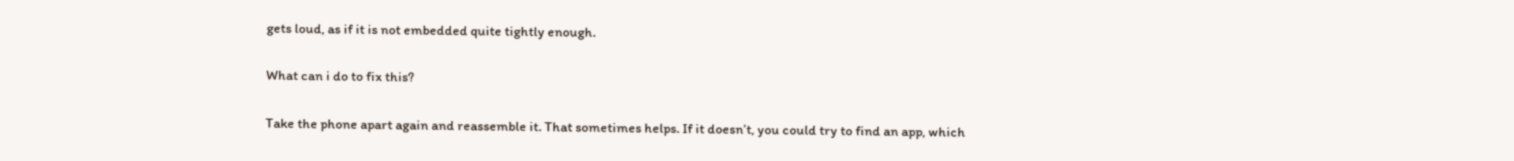gets loud, as if it is not embedded quite tightly enough.

What can i do to fix this?

Take the phone apart again and reassemble it. That sometimes helps. If it doesn’t, you could try to find an app, which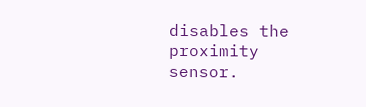disables the proximity sensor.